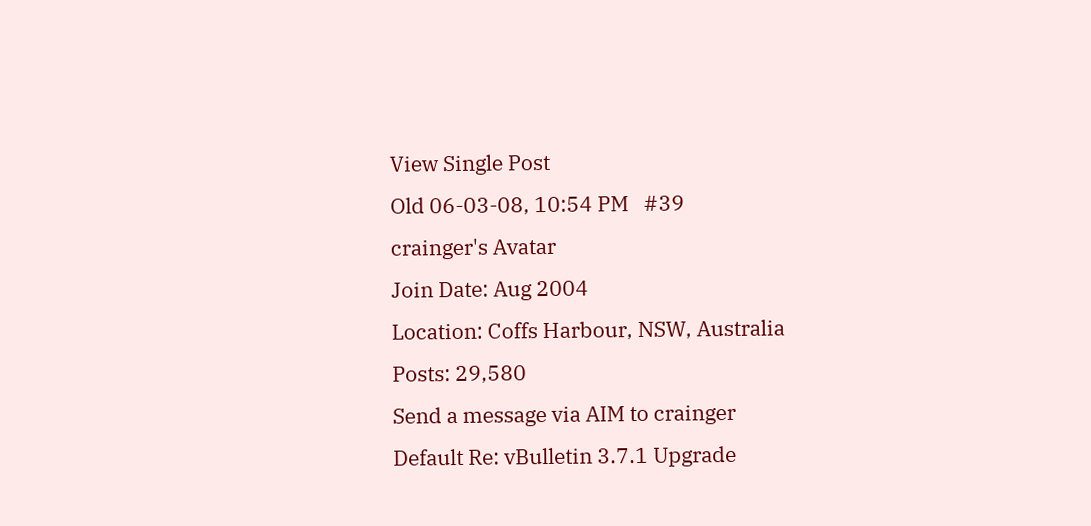View Single Post
Old 06-03-08, 10:54 PM   #39
crainger's Avatar
Join Date: Aug 2004
Location: Coffs Harbour, NSW, Australia
Posts: 29,580
Send a message via AIM to crainger
Default Re: vBulletin 3.7.1 Upgrade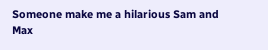Someone make me a hilarious Sam and Max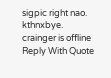sigpic right nao. kthnxbye.
crainger is offline   Reply With Quote